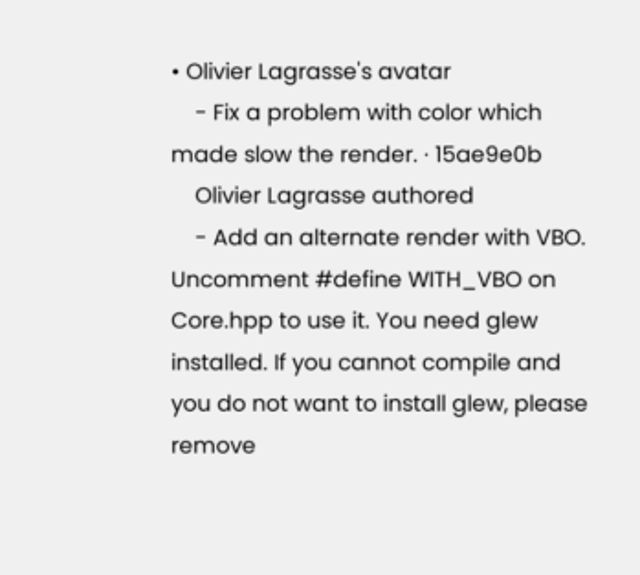• Olivier Lagrasse's avatar
    - Fix a problem with color which made slow the render. · 15ae9e0b
    Olivier Lagrasse authored
    - Add an alternate render with VBO. Uncomment #define WITH_VBO on Core.hpp to use it. You need glew installed. If you cannot compile and you do not want to install glew, please remove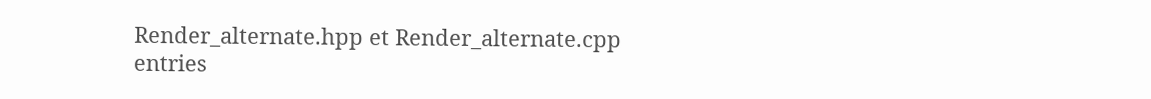Render_alternate.hpp et Render_alternate.cpp entries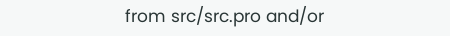from src/src.pro and/or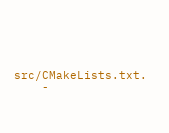src/CMakeLists.txt.
    -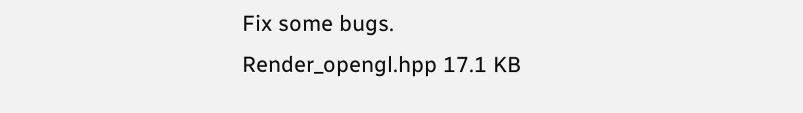Fix some bugs.
Render_opengl.hpp 17.1 KB